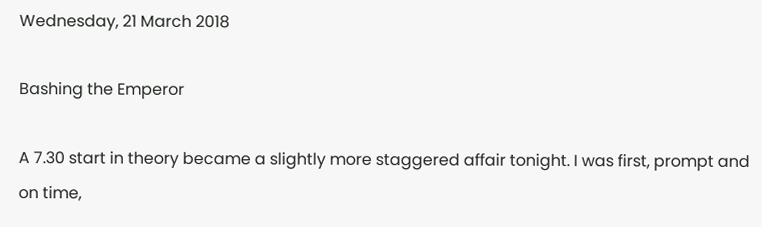Wednesday, 21 March 2018

Bashing the Emperor

A 7.30 start in theory became a slightly more staggered affair tonight. I was first, prompt and on time,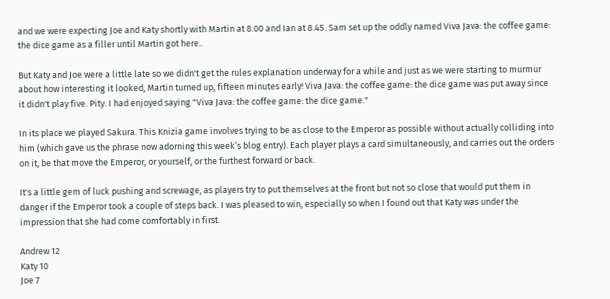and we were expecting Joe and Katy shortly with Martin at 8.00 and Ian at 8.45. Sam set up the oddly named Viva Java: the coffee game: the dice game as a filler until Martin got here..

But Katy and Joe were a little late so we didn't get the rules explanation underway for a while and just as we were starting to murmur about how interesting it looked, Martin turned up, fifteen minutes early! Viva Java: the coffee game: the dice game was put away since it didn't play five. Pity. I had enjoyed saying "Viva Java: the coffee game: the dice game."

In its place we played Sakura. This Knizia game involves trying to be as close to the Emperor as possible without actually colliding into him (which gave us the phrase now adorning this week’s blog entry). Each player plays a card simultaneously, and carries out the orders on it, be that move the Emperor, or yourself, or the furthest forward or back.

It's a little gem of luck pushing and screwage, as players try to put themselves at the front but not so close that would put them in danger if the Emperor took a couple of steps back. I was pleased to win, especially so when I found out that Katy was under the impression that she had come comfortably in first.

Andrew 12
Katy 10
Joe 7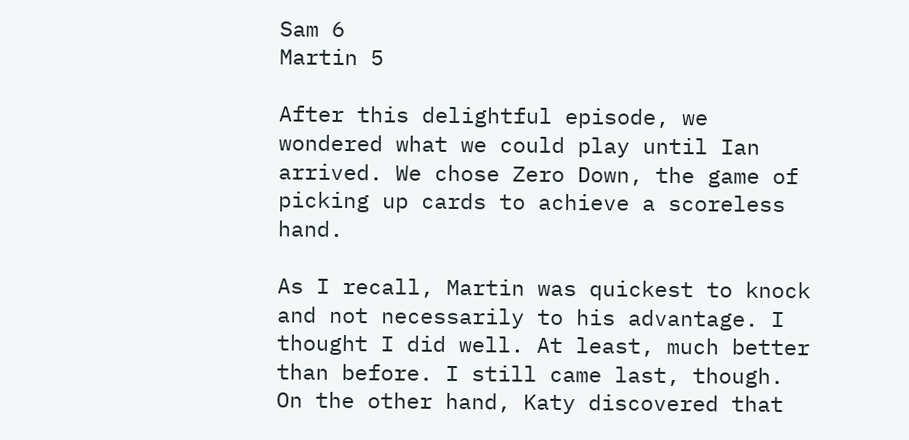Sam 6
Martin 5

After this delightful episode, we wondered what we could play until Ian arrived. We chose Zero Down, the game of picking up cards to achieve a scoreless hand.

As I recall, Martin was quickest to knock and not necessarily to his advantage. I thought I did well. At least, much better than before. I still came last, though. On the other hand, Katy discovered that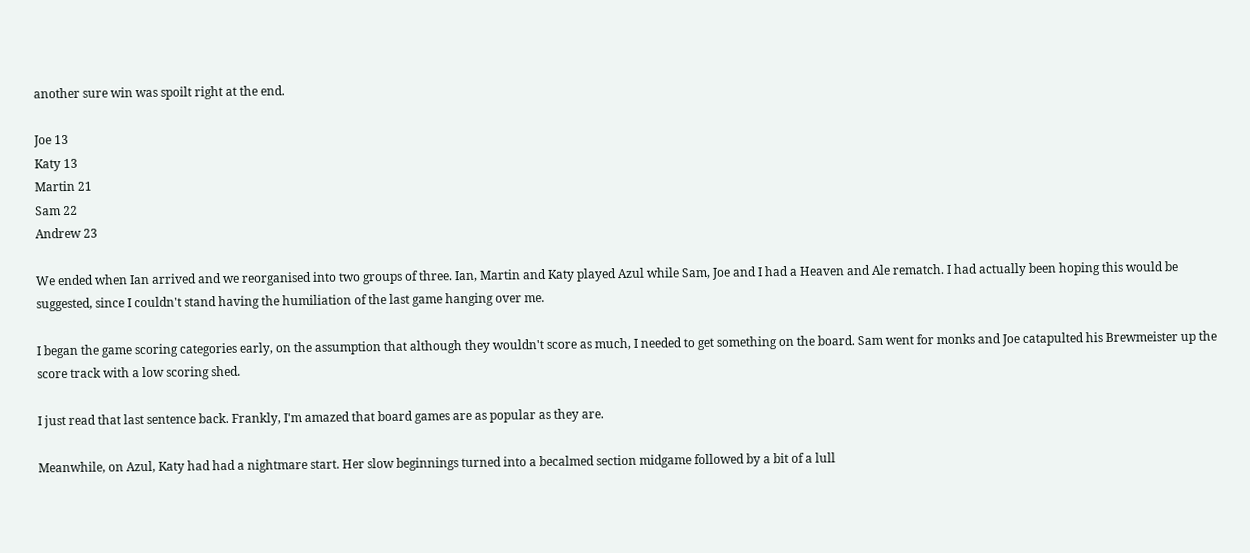another sure win was spoilt right at the end.

Joe 13
Katy 13
Martin 21
Sam 22
Andrew 23

We ended when Ian arrived and we reorganised into two groups of three. Ian, Martin and Katy played Azul while Sam, Joe and I had a Heaven and Ale rematch. I had actually been hoping this would be suggested, since I couldn't stand having the humiliation of the last game hanging over me.

I began the game scoring categories early, on the assumption that although they wouldn't score as much, I needed to get something on the board. Sam went for monks and Joe catapulted his Brewmeister up the score track with a low scoring shed.

I just read that last sentence back. Frankly, I'm amazed that board games are as popular as they are.

Meanwhile, on Azul, Katy had had a nightmare start. Her slow beginnings turned into a becalmed section midgame followed by a bit of a lull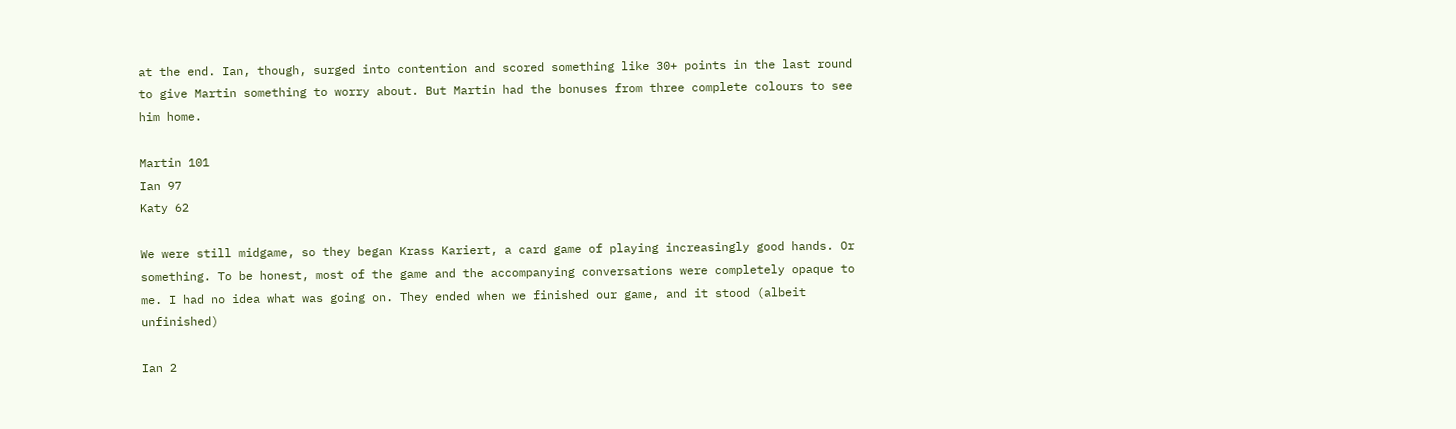at the end. Ian, though, surged into contention and scored something like 30+ points in the last round to give Martin something to worry about. But Martin had the bonuses from three complete colours to see him home.

Martin 101
Ian 97
Katy 62

We were still midgame, so they began Krass Kariert, a card game of playing increasingly good hands. Or something. To be honest, most of the game and the accompanying conversations were completely opaque to me. I had no idea what was going on. They ended when we finished our game, and it stood (albeit unfinished)

Ian 2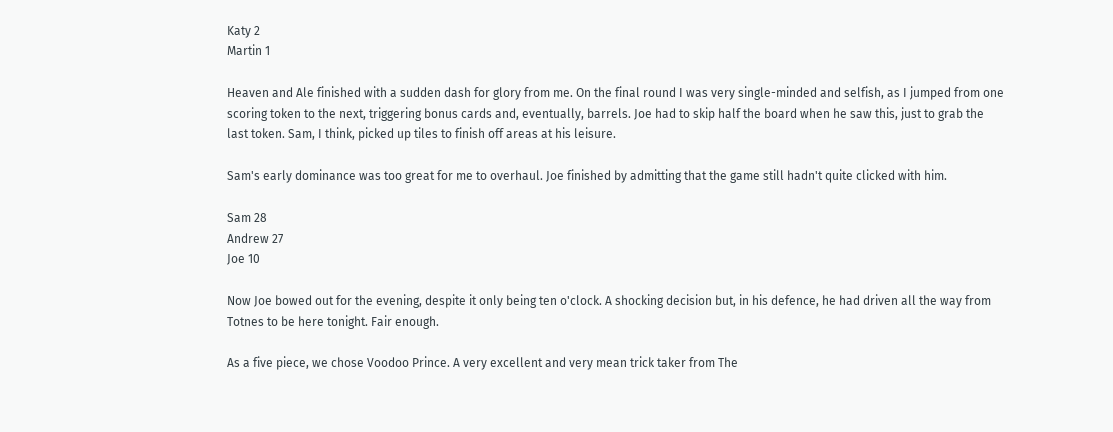Katy 2
Martin 1

Heaven and Ale finished with a sudden dash for glory from me. On the final round I was very single-minded and selfish, as I jumped from one scoring token to the next, triggering bonus cards and, eventually, barrels. Joe had to skip half the board when he saw this, just to grab the last token. Sam, I think, picked up tiles to finish off areas at his leisure.

Sam's early dominance was too great for me to overhaul. Joe finished by admitting that the game still hadn't quite clicked with him.

Sam 28
Andrew 27
Joe 10

Now Joe bowed out for the evening, despite it only being ten o'clock. A shocking decision but, in his defence, he had driven all the way from Totnes to be here tonight. Fair enough.

As a five piece, we chose Voodoo Prince. A very excellent and very mean trick taker from The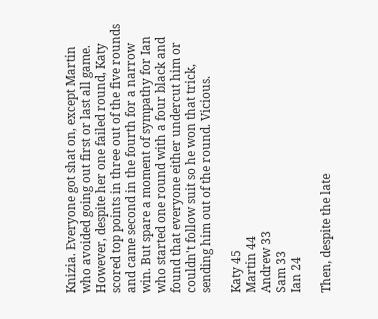Knizia. Everyone got shat on, except Martin who avoided going out first or last all game. However, despite her one failed round, Katy scored top points in three out of the five rounds and came second in the fourth for a narrow win. But spare a moment of sympathy for Ian who started one round with a four black and found that everyone either undercut him or couldn't follow suit so he won that trick, sending him out of the round. Vicious.

Katy 45
Martin 44
Andrew 33
Sam 33
Ian 24

Then, despite the late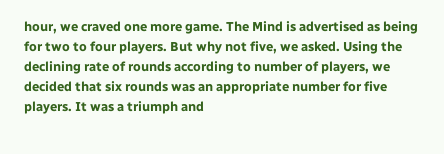hour, we craved one more game. The Mind is advertised as being for two to four players. But why not five, we asked. Using the declining rate of rounds according to number of players, we decided that six rounds was an appropriate number for five players. It was a triumph and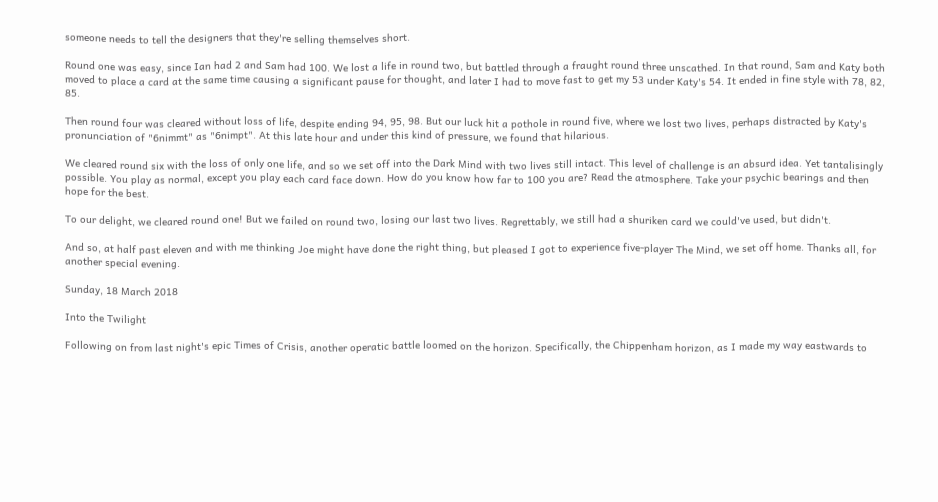someone needs to tell the designers that they're selling themselves short.

Round one was easy, since Ian had 2 and Sam had 100. We lost a life in round two, but battled through a fraught round three unscathed. In that round, Sam and Katy both moved to place a card at the same time causing a significant pause for thought, and later I had to move fast to get my 53 under Katy's 54. It ended in fine style with 78, 82, 85.

Then round four was cleared without loss of life, despite ending 94, 95, 98. But our luck hit a pothole in round five, where we lost two lives, perhaps distracted by Katy's pronunciation of "6nimmt" as "6nimpt". At this late hour and under this kind of pressure, we found that hilarious.

We cleared round six with the loss of only one life, and so we set off into the Dark Mind with two lives still intact. This level of challenge is an absurd idea. Yet tantalisingly possible. You play as normal, except you play each card face down. How do you know how far to 100 you are? Read the atmosphere. Take your psychic bearings and then hope for the best.

To our delight, we cleared round one! But we failed on round two, losing our last two lives. Regrettably, we still had a shuriken card we could've used, but didn't.

And so, at half past eleven and with me thinking Joe might have done the right thing, but pleased I got to experience five-player The Mind, we set off home. Thanks all, for another special evening.

Sunday, 18 March 2018

Into the Twilight

Following on from last night's epic Times of Crisis, another operatic battle loomed on the horizon. Specifically, the Chippenham horizon, as I made my way eastwards to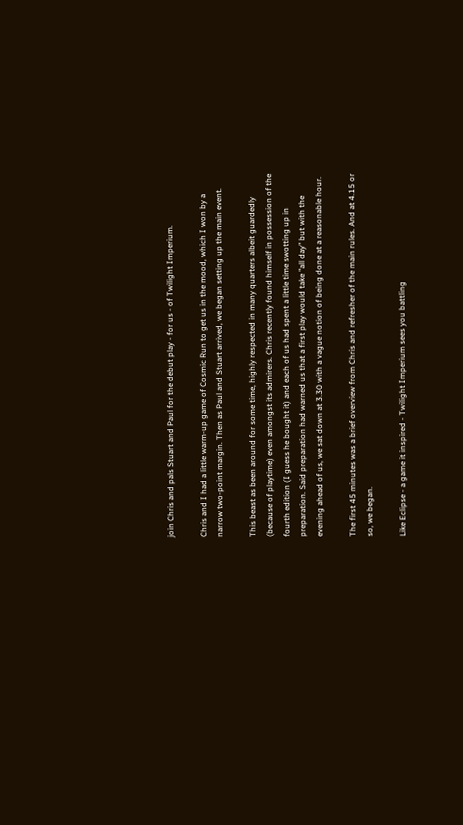join Chris and pals Stuart and Paul for the debut play - for us - of Twilight Imperium.

Chris and I had a little warm-up game of Cosmic Run to get us in the mood, which I won by a narrow two-point margin. Then as Paul and Stuart arrived, we began setting up the main event.

This beast as been around for some time, highly respected in many quarters albeit guardedly (because of playtime) even amongst its admirers. Chris recently found himself in possession of the fourth edition (I guess he bought it) and each of us had spent a little time swotting up in preparation. Said preparation had warned us that a first play would take "all day" but with the evening ahead of us, we sat down at 3.30 with a vague notion of being done at a reasonable hour.

The first 45 minutes was a brief overview from Chris and refresher of the main rules. And at 4.15 or so, we began.

Like Eclipse - a game it inspired - Twilight Imperium sees you battling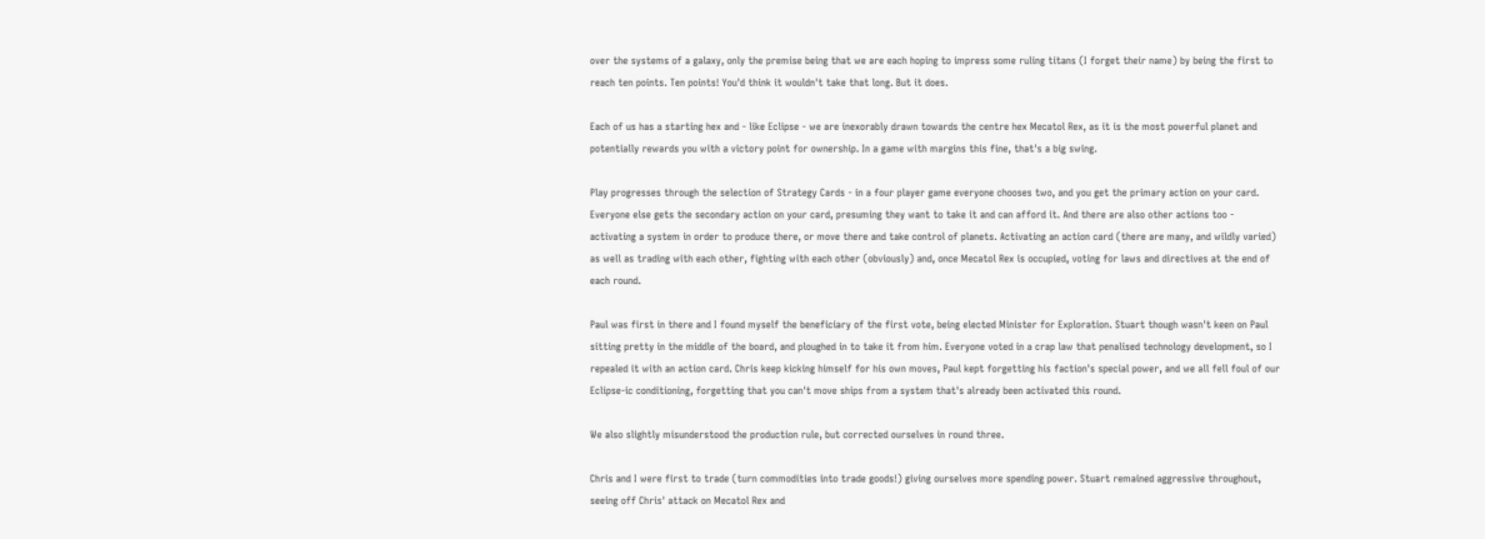over the systems of a galaxy, only the premise being that we are each hoping to impress some ruling titans (I forget their name) by being the first to reach ten points. Ten points! You'd think it wouldn't take that long. But it does.

Each of us has a starting hex and - like Eclipse - we are inexorably drawn towards the centre hex Mecatol Rex, as it is the most powerful planet and potentially rewards you with a victory point for ownership. In a game with margins this fine, that's a big swing.

Play progresses through the selection of Strategy Cards - in a four player game everyone chooses two, and you get the primary action on your card. Everyone else gets the secondary action on your card, presuming they want to take it and can afford it. And there are also other actions too - activating a system in order to produce there, or move there and take control of planets. Activating an action card (there are many, and wildly varied) as well as trading with each other, fighting with each other (obviously) and, once Mecatol Rex is occupied, voting for laws and directives at the end of each round.

Paul was first in there and I found myself the beneficiary of the first vote, being elected Minister for Exploration. Stuart though wasn't keen on Paul sitting pretty in the middle of the board, and ploughed in to take it from him. Everyone voted in a crap law that penalised technology development, so I repealed it with an action card. Chris keep kicking himself for his own moves, Paul kept forgetting his faction's special power, and we all fell foul of our Eclipse-ic conditioning, forgetting that you can't move ships from a system that's already been activated this round.

We also slightly misunderstood the production rule, but corrected ourselves in round three.

Chris and I were first to trade (turn commodities into trade goods!) giving ourselves more spending power. Stuart remained aggressive throughout, seeing off Chris' attack on Mecatol Rex and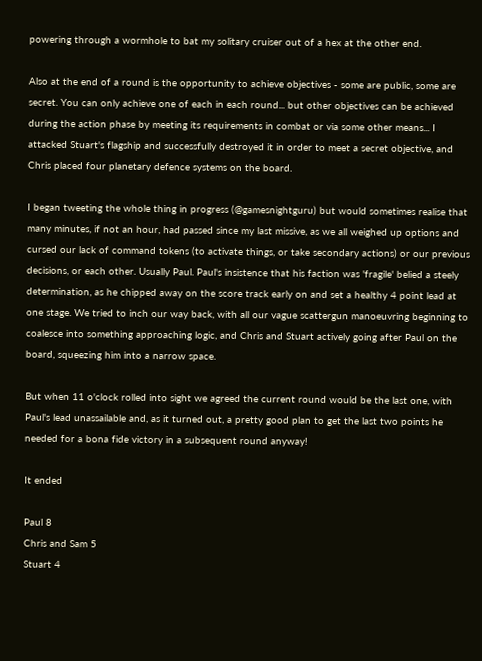powering through a wormhole to bat my solitary cruiser out of a hex at the other end.

Also at the end of a round is the opportunity to achieve objectives - some are public, some are secret. You can only achieve one of each in each round... but other objectives can be achieved during the action phase by meeting its requirements in combat or via some other means... I attacked Stuart's flagship and successfully destroyed it in order to meet a secret objective, and Chris placed four planetary defence systems on the board.

I began tweeting the whole thing in progress (@gamesnightguru) but would sometimes realise that many minutes, if not an hour, had passed since my last missive, as we all weighed up options and cursed our lack of command tokens (to activate things, or take secondary actions) or our previous decisions, or each other. Usually Paul. Paul's insistence that his faction was 'fragile' belied a steely determination, as he chipped away on the score track early on and set a healthy 4 point lead at one stage. We tried to inch our way back, with all our vague scattergun manoeuvring beginning to coalesce into something approaching logic, and Chris and Stuart actively going after Paul on the board, squeezing him into a narrow space.

But when 11 o'clock rolled into sight we agreed the current round would be the last one, with Paul's lead unassailable and, as it turned out, a pretty good plan to get the last two points he needed for a bona fide victory in a subsequent round anyway!

It ended

Paul 8
Chris and Sam 5
Stuart 4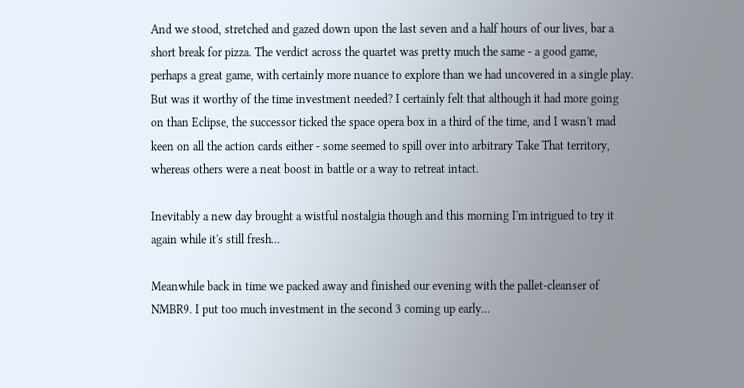And we stood, stretched and gazed down upon the last seven and a half hours of our lives, bar a short break for pizza. The verdict across the quartet was pretty much the same - a good game, perhaps a great game, with certainly more nuance to explore than we had uncovered in a single play. But was it worthy of the time investment needed? I certainly felt that although it had more going on than Eclipse, the successor ticked the space opera box in a third of the time, and I wasn't mad keen on all the action cards either - some seemed to spill over into arbitrary Take That territory, whereas others were a neat boost in battle or a way to retreat intact.

Inevitably a new day brought a wistful nostalgia though and this morning I'm intrigued to try it again while it's still fresh...

Meanwhile back in time we packed away and finished our evening with the pallet-cleanser of NMBR9. I put too much investment in the second 3 coming up early...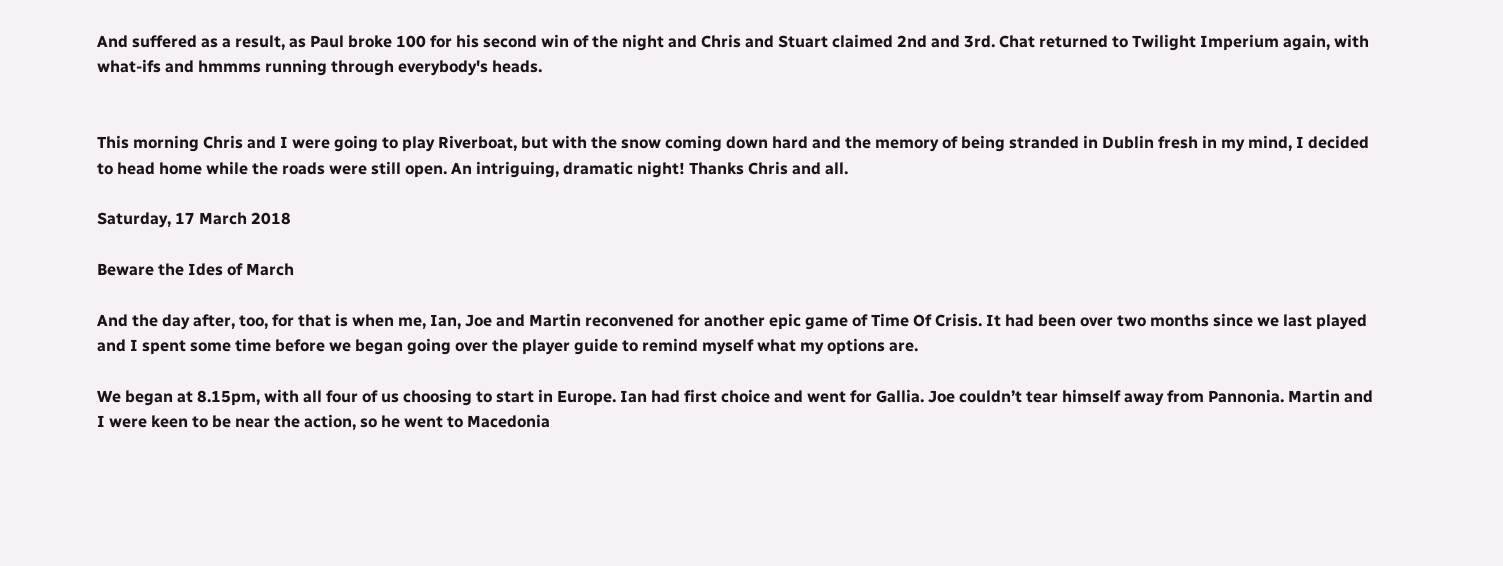And suffered as a result, as Paul broke 100 for his second win of the night and Chris and Stuart claimed 2nd and 3rd. Chat returned to Twilight Imperium again, with what-ifs and hmmms running through everybody's heads.


This morning Chris and I were going to play Riverboat, but with the snow coming down hard and the memory of being stranded in Dublin fresh in my mind, I decided to head home while the roads were still open. An intriguing, dramatic night! Thanks Chris and all.

Saturday, 17 March 2018

Beware the Ides of March

And the day after, too, for that is when me, Ian, Joe and Martin reconvened for another epic game of Time Of Crisis. It had been over two months since we last played and I spent some time before we began going over the player guide to remind myself what my options are.

We began at 8.15pm, with all four of us choosing to start in Europe. Ian had first choice and went for Gallia. Joe couldn’t tear himself away from Pannonia. Martin and I were keen to be near the action, so he went to Macedonia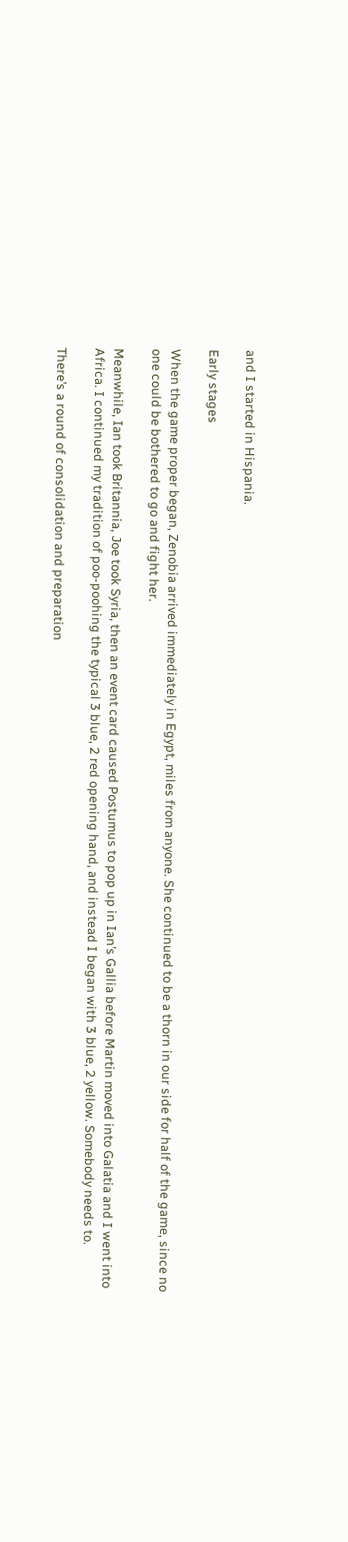and I started in Hispania.

Early stages

When the game proper began, Zenobia arrived immediately in Egypt, miles from anyone. She continued to be a thorn in our side for half of the game, since no one could be bothered to go and fight her.

Meanwhile, Ian took Britannia, Joe took Syria, then an event card caused Postumus to pop up in Ian’s Gallia before Martin moved into Galatia and I went into Africa. I continued my tradition of poo-poohing the typical 3 blue, 2 red opening hand, and instead I began with 3 blue, 2 yellow. Somebody needs to.

There’s a round of consolidation and preparation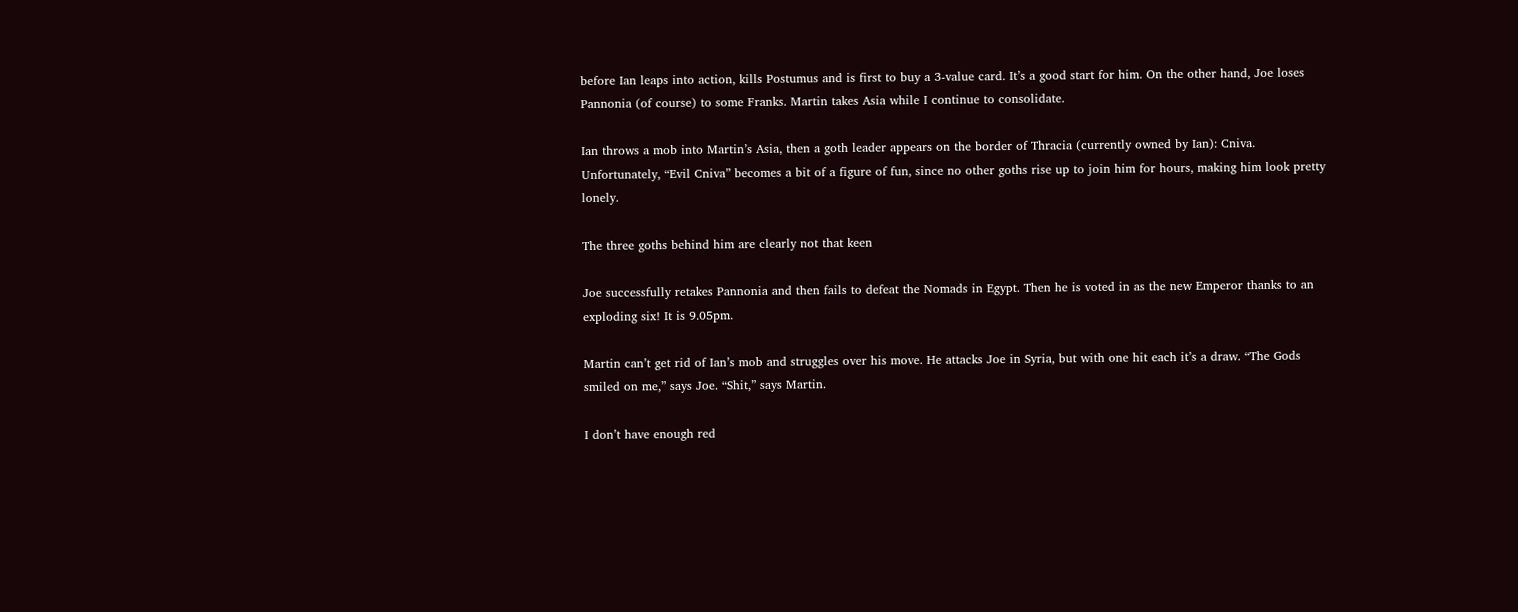before Ian leaps into action, kills Postumus and is first to buy a 3-value card. It’s a good start for him. On the other hand, Joe loses Pannonia (of course) to some Franks. Martin takes Asia while I continue to consolidate.

Ian throws a mob into Martin’s Asia, then a goth leader appears on the border of Thracia (currently owned by Ian): Cniva. Unfortunately, “Evil Cniva” becomes a bit of a figure of fun, since no other goths rise up to join him for hours, making him look pretty lonely.

The three goths behind him are clearly not that keen

Joe successfully retakes Pannonia and then fails to defeat the Nomads in Egypt. Then he is voted in as the new Emperor thanks to an exploding six! It is 9.05pm.

Martin can’t get rid of Ian’s mob and struggles over his move. He attacks Joe in Syria, but with one hit each it’s a draw. “The Gods smiled on me,” says Joe. “Shit,” says Martin.

I don’t have enough red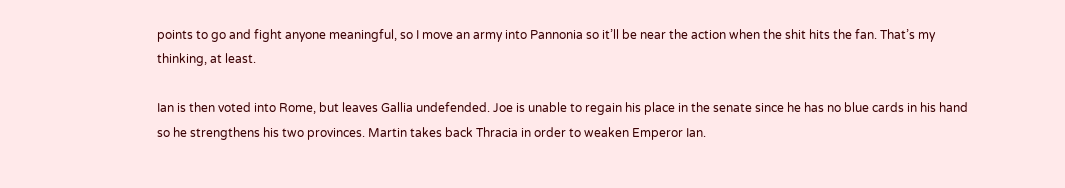points to go and fight anyone meaningful, so I move an army into Pannonia so it’ll be near the action when the shit hits the fan. That’s my thinking, at least.

Ian is then voted into Rome, but leaves Gallia undefended. Joe is unable to regain his place in the senate since he has no blue cards in his hand so he strengthens his two provinces. Martin takes back Thracia in order to weaken Emperor Ian.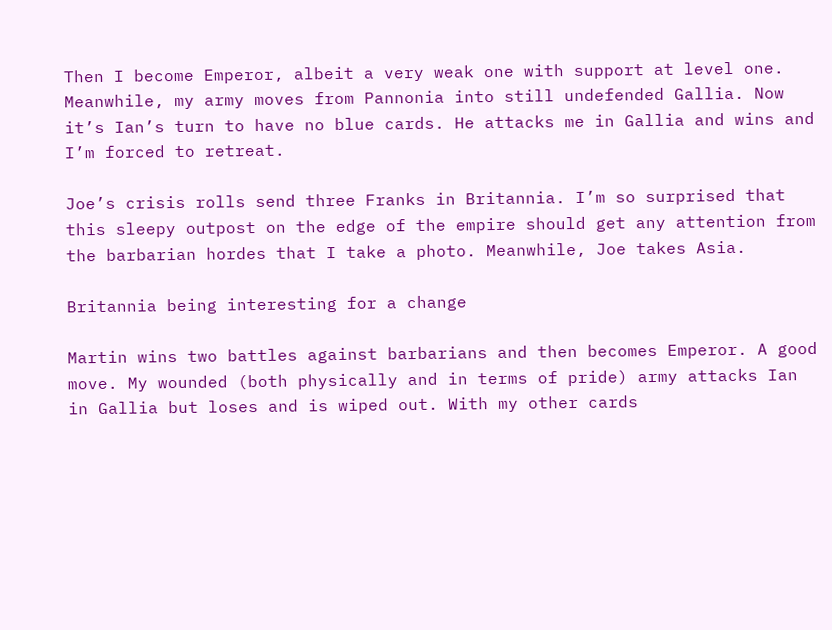Then I become Emperor, albeit a very weak one with support at level one. Meanwhile, my army moves from Pannonia into still undefended Gallia. Now it’s Ian’s turn to have no blue cards. He attacks me in Gallia and wins and I’m forced to retreat.

Joe’s crisis rolls send three Franks in Britannia. I’m so surprised that this sleepy outpost on the edge of the empire should get any attention from the barbarian hordes that I take a photo. Meanwhile, Joe takes Asia.

Britannia being interesting for a change

Martin wins two battles against barbarians and then becomes Emperor. A good move. My wounded (both physically and in terms of pride) army attacks Ian in Gallia but loses and is wiped out. With my other cards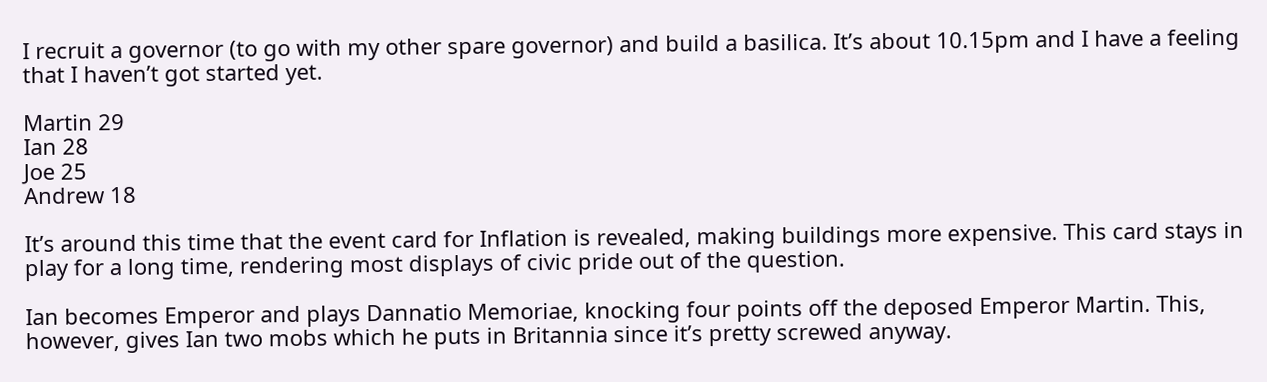I recruit a governor (to go with my other spare governor) and build a basilica. It’s about 10.15pm and I have a feeling that I haven’t got started yet.

Martin 29
Ian 28
Joe 25
Andrew 18

It’s around this time that the event card for Inflation is revealed, making buildings more expensive. This card stays in play for a long time, rendering most displays of civic pride out of the question.

Ian becomes Emperor and plays Dannatio Memoriae, knocking four points off the deposed Emperor Martin. This, however, gives Ian two mobs which he puts in Britannia since it’s pretty screwed anyway.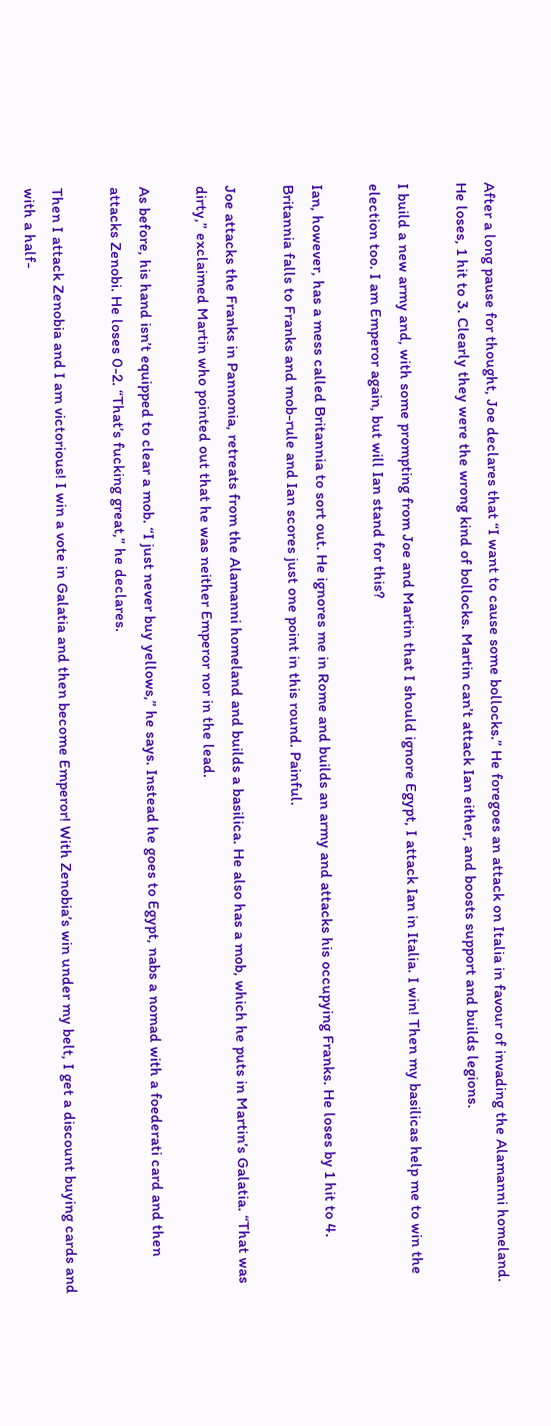After a long pause for thought, Joe declares that “I want to cause some bollocks.” He foregoes an attack on Italia in favour of invading the Alamanni homeland. He loses, 1 hit to 3. Clearly they were the wrong kind of bollocks. Martin can’t attack Ian either, and boosts support and builds legions.

I build a new army and, with some prompting from Joe and Martin that I should ignore Egypt, I attack Ian in Italia. I win! Then my basilicas help me to win the election too. I am Emperor again, but will Ian stand for this?

Ian, however, has a mess called Britannia to sort out. He ignores me in Rome and builds an army and attacks his occupying Franks. He loses by 1 hit to 4. Britannia falls to Franks and mob-rule and Ian scores just one point in this round. Painful.

Joe attacks the Franks in Pannonia, retreats from the Alamanni homeland and builds a basilica. He also has a mob, which he puts in Martin’s Galatia. “That was dirty,” exclaimed Martin who pointed out that he was neither Emperor nor in the lead.

As before, his hand isn’t equipped to clear a mob. “I just never buy yellows,” he says. Instead he goes to Egypt, nabs a nomad with a foederati card and then attacks Zenobi. He loses 0-2. “That’s fucking great,” he declares.

Then I attack Zenobia and I am victorious! I win a vote in Galatia and then become Emperor! With Zenobia’s win under my belt, I get a discount buying cards and with a half-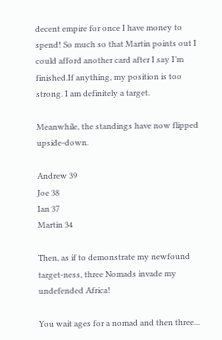decent empire for once I have money to spend! So much so that Martin points out I could afford another card after I say I’m finished.If anything, my position is too strong. I am definitely a target.

Meanwhile, the standings have now flipped upside-down.

Andrew 39
Joe 38
Ian 37
Martin 34

Then, as if to demonstrate my newfound target-ness, three Nomads invade my undefended Africa!

You wait ages for a nomad and then three...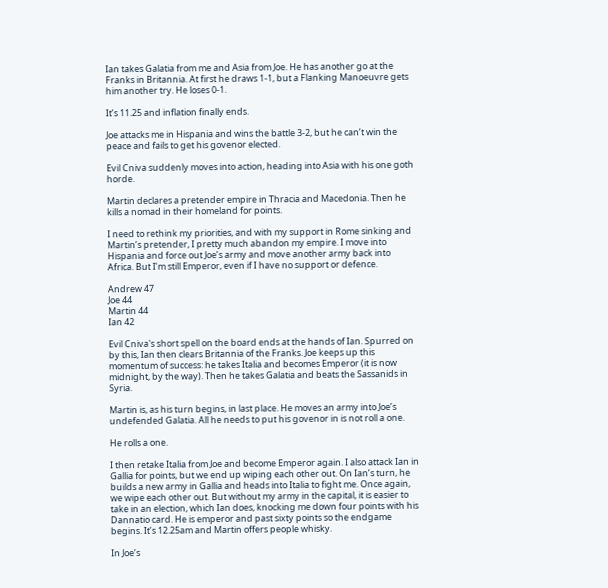Ian takes Galatia from me and Asia from Joe. He has another go at the Franks in Britannia. At first he draws 1-1, but a Flanking Manoeuvre gets him another try. He loses 0-1.

It’s 11.25 and inflation finally ends.

Joe attacks me in Hispania and wins the battle 3-2, but he can’t win the peace and fails to get his govenor elected.

Evil Cniva suddenly moves into action, heading into Asia with his one goth horde.

Martin declares a pretender empire in Thracia and Macedonia. Then he kills a nomad in their homeland for points.

I need to rethink my priorities, and with my support in Rome sinking and Martin’s pretender, I pretty much abandon my empire. I move into Hispania and force out Joe’s army and move another army back into Africa. But I’m still Emperor, even if I have no support or defence.

Andrew 47
Joe 44
Martin 44
Ian 42

Evil Cniva's short spell on the board ends at the hands of Ian. Spurred on by this, Ian then clears Britannia of the Franks. Joe keeps up this momentum of success: he takes Italia and becomes Emperor (it is now midnight, by the way). Then he takes Galatia and beats the Sassanids in Syria.

Martin is, as his turn begins, in last place. He moves an army into Joe’s undefended Galatia. All he needs to put his govenor in is not roll a one.

He rolls a one.

I then retake Italia from Joe and become Emperor again. I also attack Ian in Gallia for points, but we end up wiping each other out. On Ian’s turn, he builds a new army in Gallia and heads into Italia to fight me. Once again, we wipe each other out. But without my army in the capital, it is easier to take in an election, which Ian does, knocking me down four points with his Dannatio card. He is emperor and past sixty points so the endgame begins. It’s 12.25am and Martin offers people whisky.

In Joe’s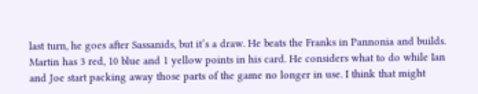last turn, he goes after Sassanids, but it’s a draw. He beats the Franks in Pannonia and builds. Martin has 3 red, 10 blue and 1 yellow points in his card. He considers what to do while Ian and Joe start packing away those parts of the game no longer in use. I think that might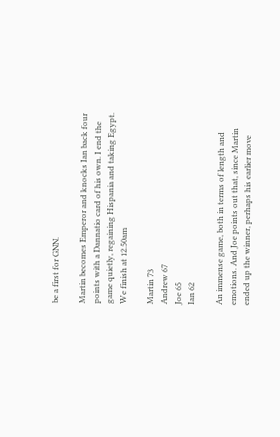be a first for GNN.

Martin becomes Emperor and knocks Ian back four points with a Dannatio card of his own. I end the game quietly, regaining Hispania and taking Egypt. We finish at 12.50am

Martin 73
Andrew 67
Joe 65
Ian 62

An immense game, both in terms of length and emotions. And Joe points out that, since Martin ended up the winner, perhaps his earlier move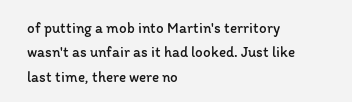of putting a mob into Martin's territory wasn't as unfair as it had looked. Just like last time, there were no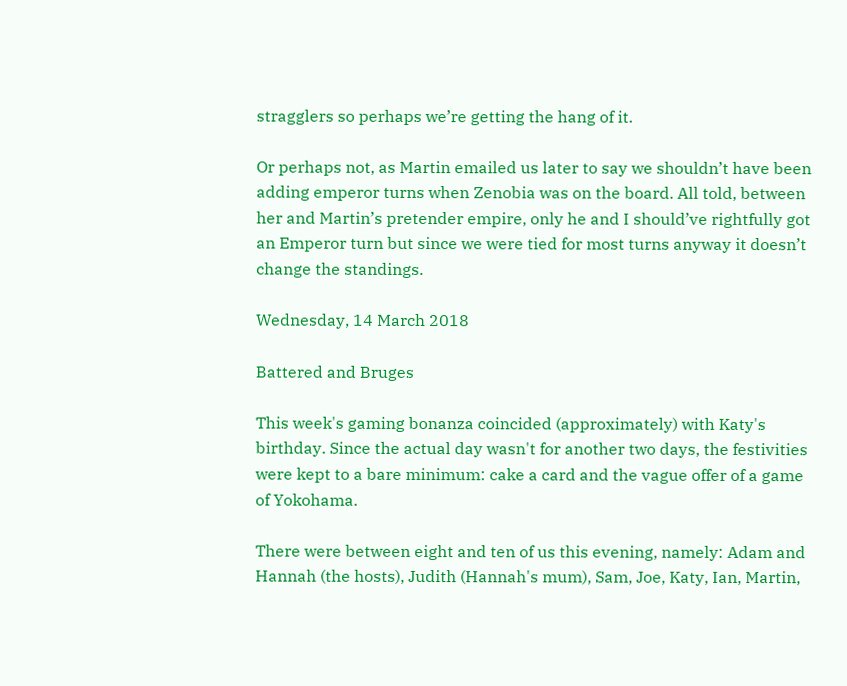stragglers so perhaps we’re getting the hang of it.

Or perhaps not, as Martin emailed us later to say we shouldn’t have been adding emperor turns when Zenobia was on the board. All told, between her and Martin’s pretender empire, only he and I should’ve rightfully got an Emperor turn but since we were tied for most turns anyway it doesn’t change the standings.

Wednesday, 14 March 2018

Battered and Bruges

This week's gaming bonanza coincided (approximately) with Katy's birthday. Since the actual day wasn't for another two days, the festivities were kept to a bare minimum: cake a card and the vague offer of a game of Yokohama.

There were between eight and ten of us this evening, namely: Adam and Hannah (the hosts), Judith (Hannah's mum), Sam, Joe, Katy, Ian, Martin,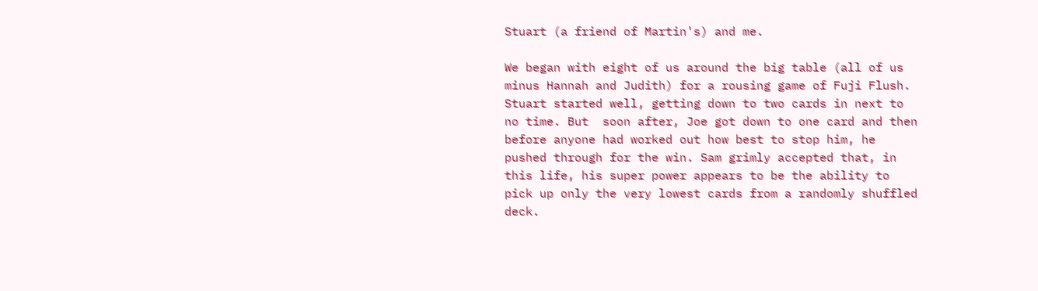Stuart (a friend of Martin's) and me.

We began with eight of us around the big table (all of us minus Hannah and Judith) for a rousing game of Fuji Flush. Stuart started well, getting down to two cards in next to no time. But  soon after, Joe got down to one card and then before anyone had worked out how best to stop him, he pushed through for the win. Sam grimly accepted that, in this life, his super power appears to be the ability to pick up only the very lowest cards from a randomly shuffled deck.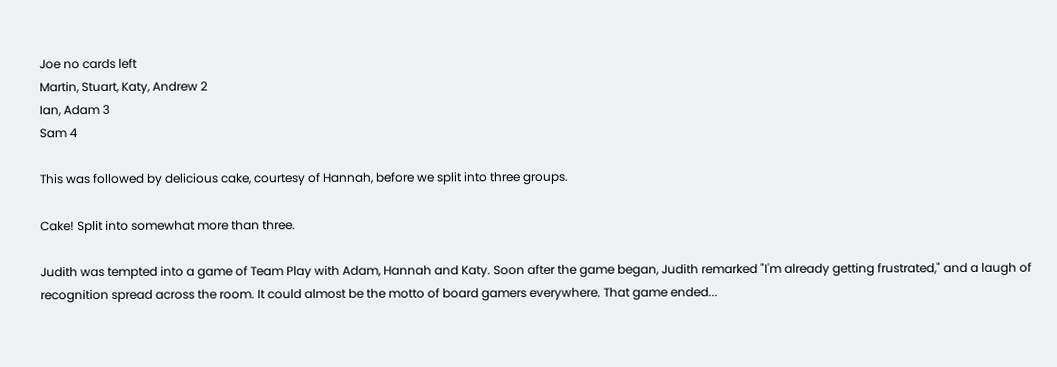Joe no cards left
Martin, Stuart, Katy, Andrew 2
Ian, Adam 3
Sam 4

This was followed by delicious cake, courtesy of Hannah, before we split into three groups.

Cake! Split into somewhat more than three.

Judith was tempted into a game of Team Play with Adam, Hannah and Katy. Soon after the game began, Judith remarked "I'm already getting frustrated," and a laugh of recognition spread across the room. It could almost be the motto of board gamers everywhere. That game ended...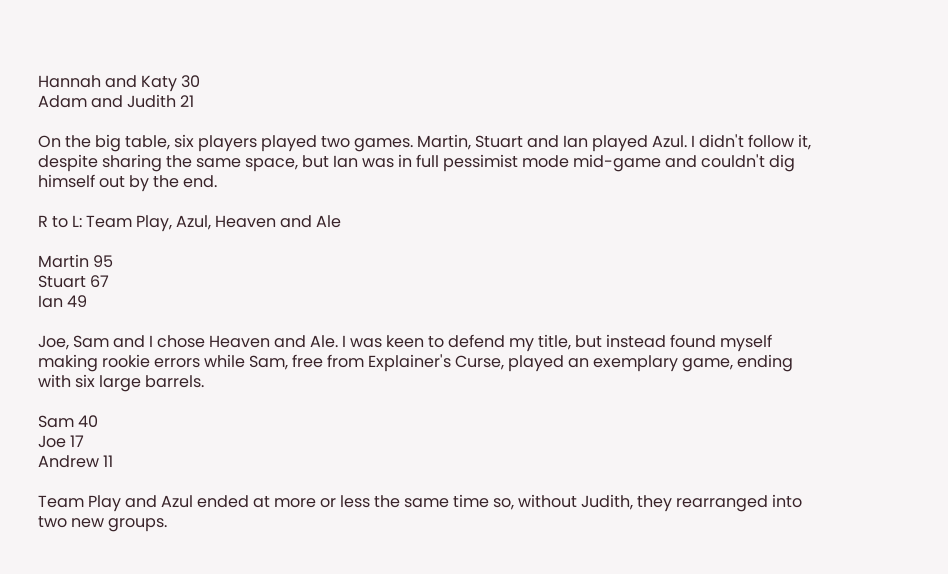Hannah and Katy 30
Adam and Judith 21

On the big table, six players played two games. Martin, Stuart and Ian played Azul. I didn't follow it, despite sharing the same space, but Ian was in full pessimist mode mid-game and couldn't dig himself out by the end.

R to L: Team Play, Azul, Heaven and Ale

Martin 95
Stuart 67
Ian 49

Joe, Sam and I chose Heaven and Ale. I was keen to defend my title, but instead found myself making rookie errors while Sam, free from Explainer's Curse, played an exemplary game, ending with six large barrels.

Sam 40
Joe 17
Andrew 11

Team Play and Azul ended at more or less the same time so, without Judith, they rearranged into two new groups.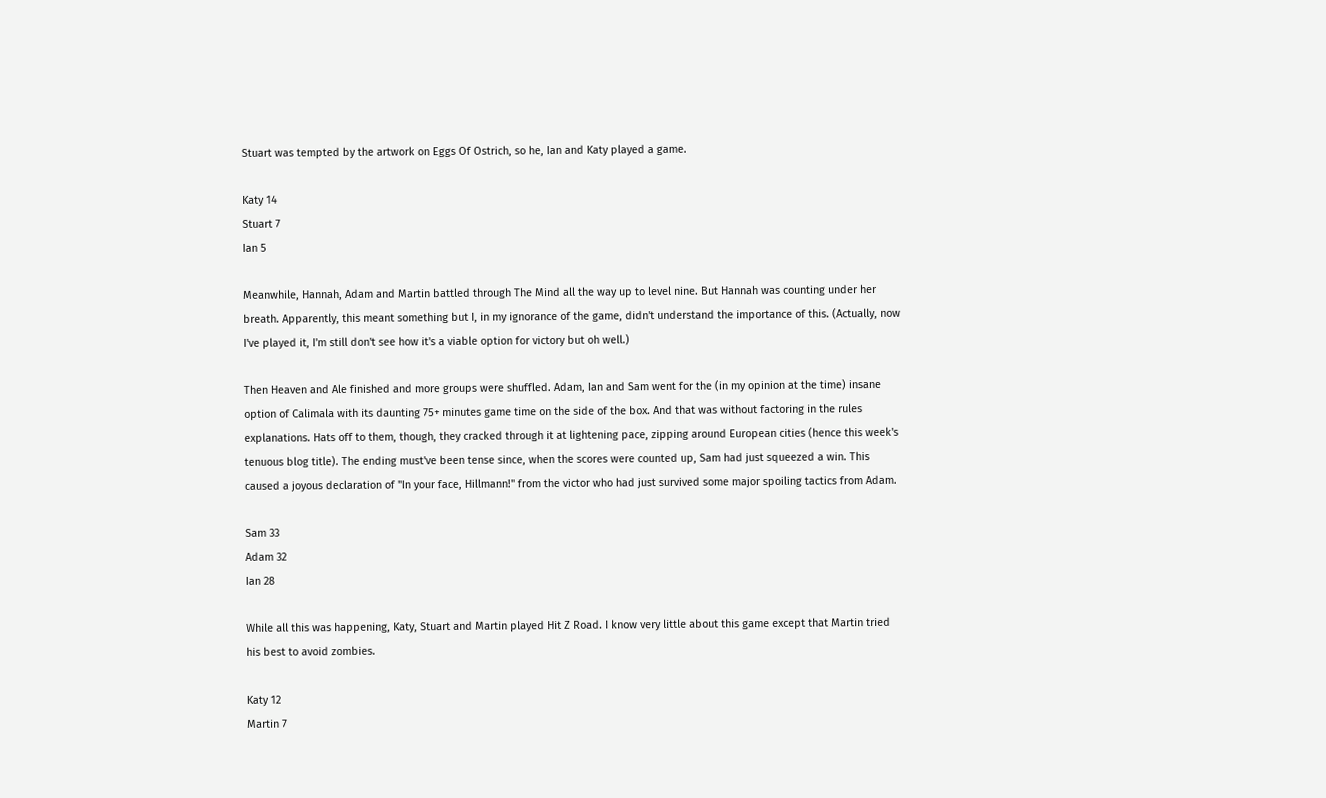Stuart was tempted by the artwork on Eggs Of Ostrich, so he, Ian and Katy played a game.

Katy 14
Stuart 7
Ian 5

Meanwhile, Hannah, Adam and Martin battled through The Mind all the way up to level nine. But Hannah was counting under her breath. Apparently, this meant something but I, in my ignorance of the game, didn't understand the importance of this. (Actually, now I've played it, I'm still don't see how it's a viable option for victory but oh well.)

Then Heaven and Ale finished and more groups were shuffled. Adam, Ian and Sam went for the (in my opinion at the time) insane option of Calimala with its daunting 75+ minutes game time on the side of the box. And that was without factoring in the rules explanations. Hats off to them, though, they cracked through it at lightening pace, zipping around European cities (hence this week's tenuous blog title). The ending must've been tense since, when the scores were counted up, Sam had just squeezed a win. This caused a joyous declaration of "In your face, Hillmann!" from the victor who had just survived some major spoiling tactics from Adam.

Sam 33
Adam 32
Ian 28

While all this was happening, Katy, Stuart and Martin played Hit Z Road. I know very little about this game except that Martin tried his best to avoid zombies.

Katy 12
Martin 7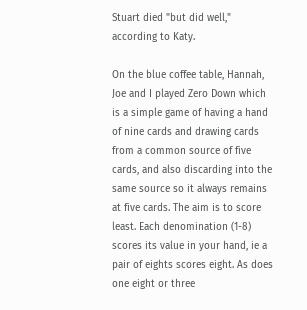Stuart died "but did well," according to Katy.

On the blue coffee table, Hannah, Joe and I played Zero Down which is a simple game of having a hand of nine cards and drawing cards from a common source of five cards, and also discarding into the same source so it always remains at five cards. The aim is to score least. Each denomination (1-8) scores its value in your hand, ie a pair of eights scores eight. As does one eight or three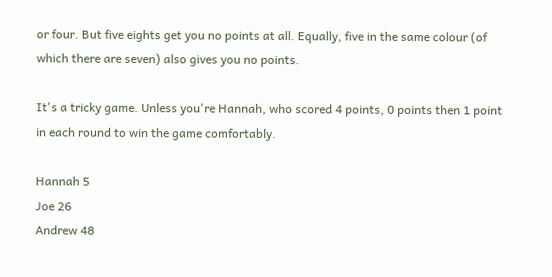or four. But five eights get you no points at all. Equally, five in the same colour (of which there are seven) also gives you no points.

It's a tricky game. Unless you're Hannah, who scored 4 points, 0 points then 1 point in each round to win the game comfortably.

Hannah 5
Joe 26
Andrew 48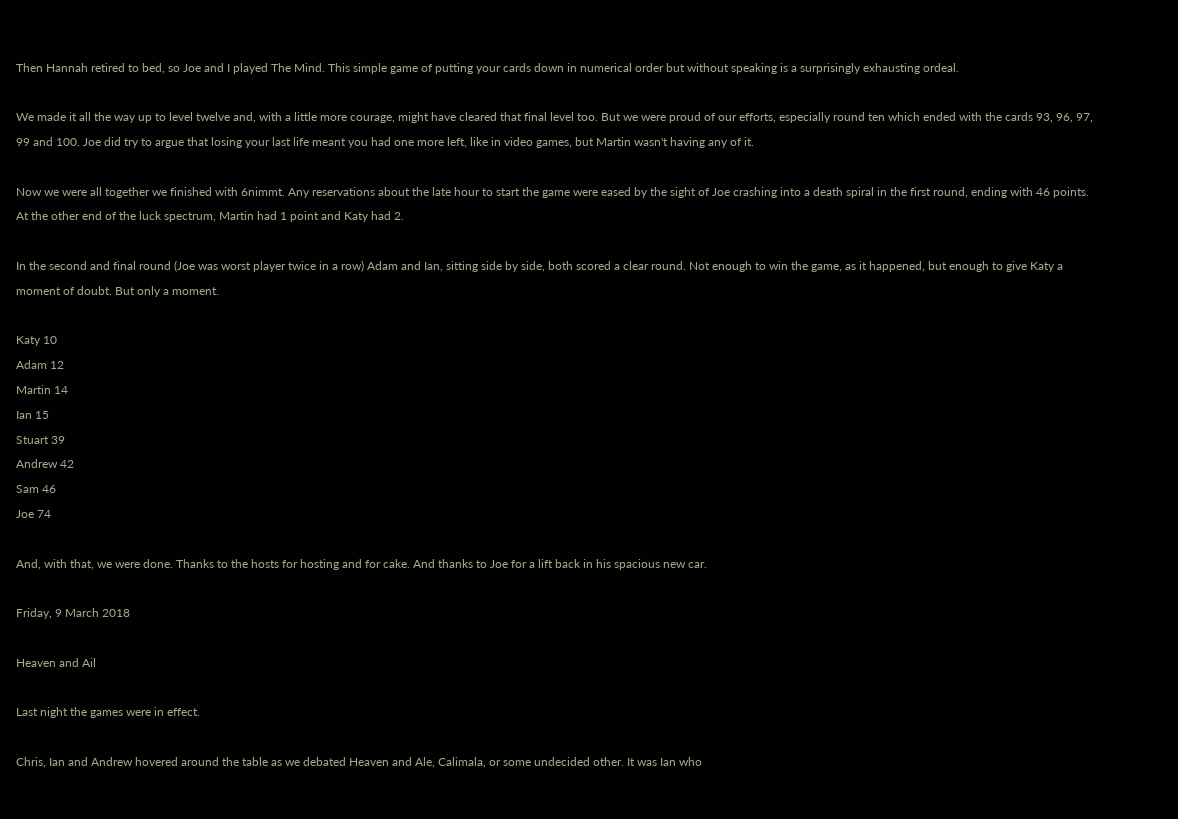Then Hannah retired to bed, so Joe and I played The Mind. This simple game of putting your cards down in numerical order but without speaking is a surprisingly exhausting ordeal.

We made it all the way up to level twelve and, with a little more courage, might have cleared that final level too. But we were proud of our efforts, especially round ten which ended with the cards 93, 96, 97, 99 and 100. Joe did try to argue that losing your last life meant you had one more left, like in video games, but Martin wasn't having any of it.

Now we were all together we finished with 6nimmt. Any reservations about the late hour to start the game were eased by the sight of Joe crashing into a death spiral in the first round, ending with 46 points. At the other end of the luck spectrum, Martin had 1 point and Katy had 2.

In the second and final round (Joe was worst player twice in a row) Adam and Ian, sitting side by side, both scored a clear round. Not enough to win the game, as it happened, but enough to give Katy a moment of doubt. But only a moment.

Katy 10
Adam 12
Martin 14
Ian 15
Stuart 39
Andrew 42
Sam 46
Joe 74

And, with that, we were done. Thanks to the hosts for hosting and for cake. And thanks to Joe for a lift back in his spacious new car.

Friday, 9 March 2018

Heaven and Ail

Last night the games were in effect.

Chris, Ian and Andrew hovered around the table as we debated Heaven and Ale, Calimala, or some undecided other. It was Ian who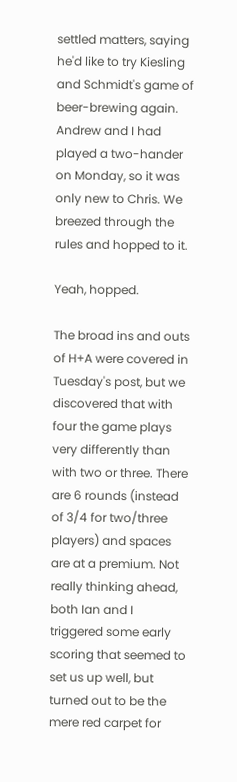settled matters, saying he'd like to try Kiesling and Schmidt's game of beer-brewing again. Andrew and I had played a two-hander on Monday, so it was only new to Chris. We breezed through the rules and hopped to it.

Yeah, hopped.

The broad ins and outs of H+A were covered in Tuesday's post, but we discovered that with four the game plays very differently than with two or three. There are 6 rounds (instead of 3/4 for two/three players) and spaces are at a premium. Not really thinking ahead, both Ian and I triggered some early scoring that seemed to set us up well, but turned out to be the mere red carpet for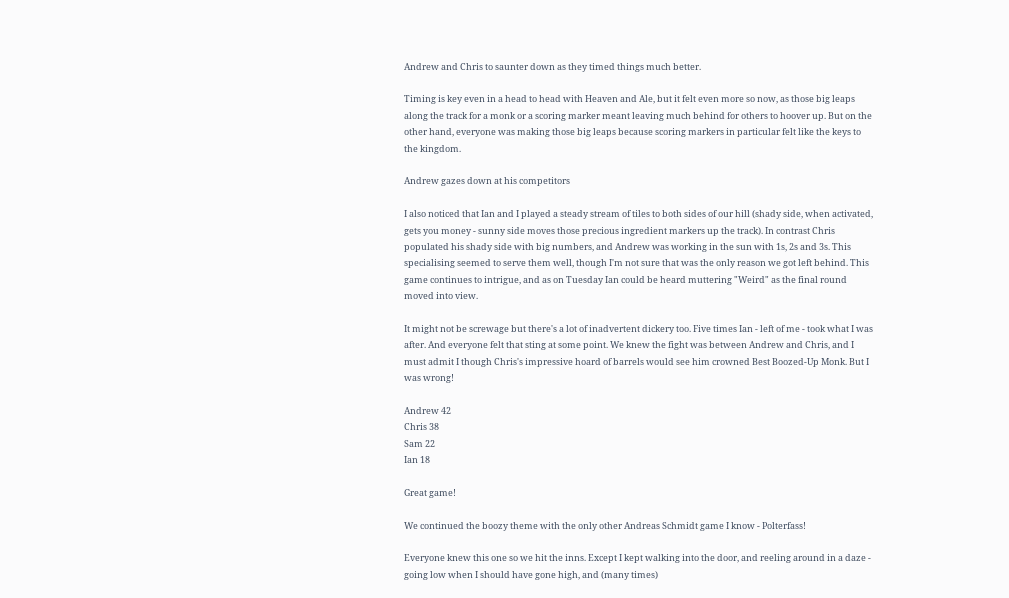Andrew and Chris to saunter down as they timed things much better.

Timing is key even in a head to head with Heaven and Ale, but it felt even more so now, as those big leaps along the track for a monk or a scoring marker meant leaving much behind for others to hoover up. But on the other hand, everyone was making those big leaps because scoring markers in particular felt like the keys to the kingdom.

Andrew gazes down at his competitors

I also noticed that Ian and I played a steady stream of tiles to both sides of our hill (shady side, when activated, gets you money - sunny side moves those precious ingredient markers up the track). In contrast Chris populated his shady side with big numbers, and Andrew was working in the sun with 1s, 2s and 3s. This specialising seemed to serve them well, though I'm not sure that was the only reason we got left behind. This game continues to intrigue, and as on Tuesday Ian could be heard muttering "Weird" as the final round moved into view.

It might not be screwage but there's a lot of inadvertent dickery too. Five times Ian - left of me - took what I was after. And everyone felt that sting at some point. We knew the fight was between Andrew and Chris, and I must admit I though Chris's impressive hoard of barrels would see him crowned Best Boozed-Up Monk. But I was wrong!

Andrew 42
Chris 38
Sam 22
Ian 18

Great game!

We continued the boozy theme with the only other Andreas Schmidt game I know - Polterfass!

Everyone knew this one so we hit the inns. Except I kept walking into the door, and reeling around in a daze - going low when I should have gone high, and (many times)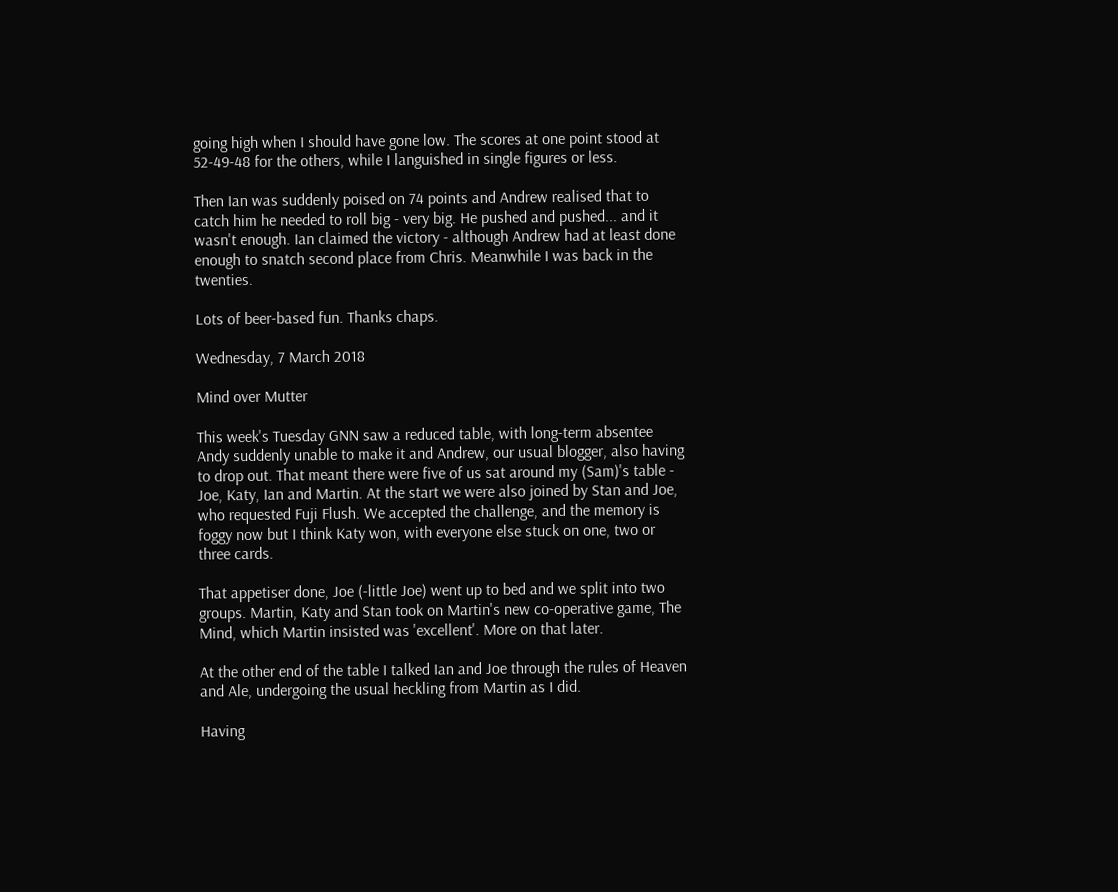going high when I should have gone low. The scores at one point stood at 52-49-48 for the others, while I languished in single figures or less.

Then Ian was suddenly poised on 74 points and Andrew realised that to catch him he needed to roll big - very big. He pushed and pushed... and it wasn't enough. Ian claimed the victory - although Andrew had at least done enough to snatch second place from Chris. Meanwhile I was back in the twenties.

Lots of beer-based fun. Thanks chaps.

Wednesday, 7 March 2018

Mind over Mutter

This week's Tuesday GNN saw a reduced table, with long-term absentee Andy suddenly unable to make it and Andrew, our usual blogger, also having to drop out. That meant there were five of us sat around my (Sam)'s table - Joe, Katy, Ian and Martin. At the start we were also joined by Stan and Joe, who requested Fuji Flush. We accepted the challenge, and the memory is foggy now but I think Katy won, with everyone else stuck on one, two or three cards.

That appetiser done, Joe (-little Joe) went up to bed and we split into two groups. Martin, Katy and Stan took on Martin's new co-operative game, The Mind, which Martin insisted was 'excellent'. More on that later.

At the other end of the table I talked Ian and Joe through the rules of Heaven and Ale, undergoing the usual heckling from Martin as I did.

Having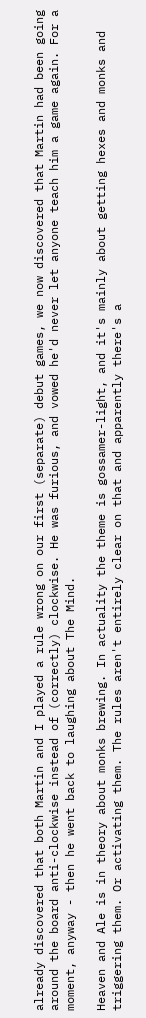already discovered that both Martin and I played a rule wrong on our first (separate) debut games, we now discovered that Martin had been going around the board anti-clockwise instead of (correctly) clockwise. He was furious, and vowed he'd never let anyone teach him a game again. For a moment, anyway - then he went back to laughing about The Mind.

Heaven and Ale is in theory about monks brewing. In actuality the theme is gossamer-light, and it's mainly about getting hexes and monks and triggering them. Or activating them. The rules aren't entirely clear on that and apparently there's a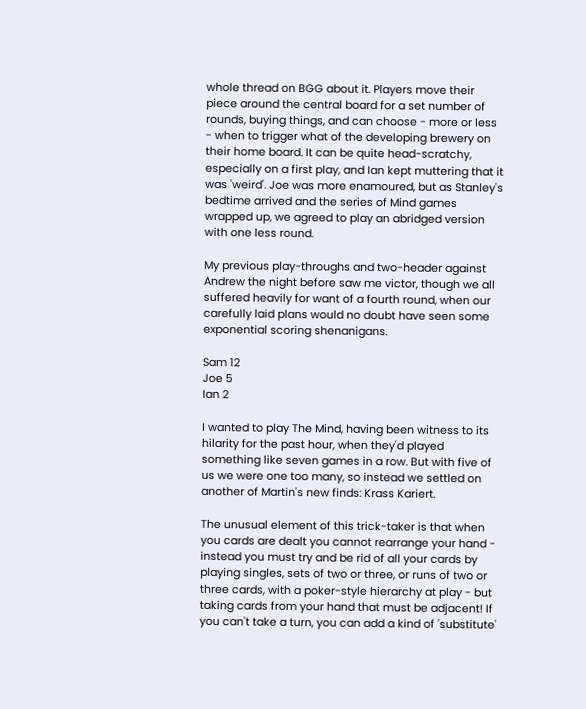whole thread on BGG about it. Players move their piece around the central board for a set number of rounds, buying things, and can choose - more or less - when to trigger what of the developing brewery on their home board. It can be quite head-scratchy, especially on a first play, and Ian kept muttering that it was 'weird'. Joe was more enamoured, but as Stanley's bedtime arrived and the series of Mind games wrapped up, we agreed to play an abridged version with one less round.

My previous play-throughs and two-header against Andrew the night before saw me victor, though we all suffered heavily for want of a fourth round, when our carefully laid plans would no doubt have seen some exponential scoring shenanigans.

Sam 12
Joe 5
Ian 2

I wanted to play The Mind, having been witness to its hilarity for the past hour, when they'd played something like seven games in a row. But with five of us we were one too many, so instead we settled on another of Martin's new finds: Krass Kariert.

The unusual element of this trick-taker is that when you cards are dealt you cannot rearrange your hand - instead you must try and be rid of all your cards by playing singles, sets of two or three, or runs of two or three cards, with a poker-style hierarchy at play - but taking cards from your hand that must be adjacent! If you can't take a turn, you can add a kind of 'substitute'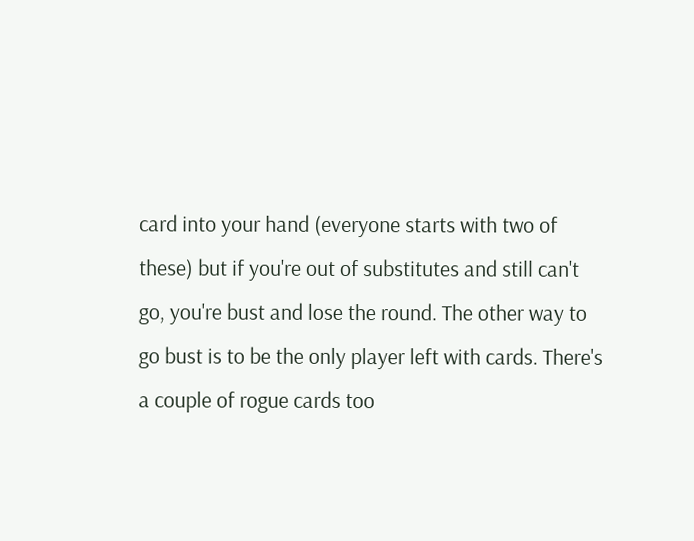card into your hand (everyone starts with two of these) but if you're out of substitutes and still can't go, you're bust and lose the round. The other way to go bust is to be the only player left with cards. There's a couple of rogue cards too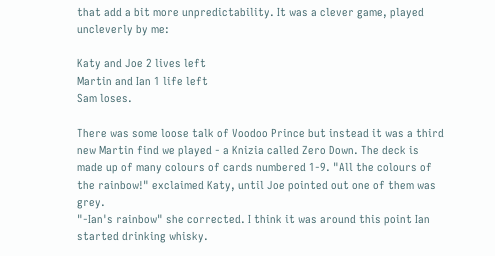that add a bit more unpredictability. It was a clever game, played uncleverly by me:

Katy and Joe 2 lives left
Martin and Ian 1 life left
Sam loses.

There was some loose talk of Voodoo Prince but instead it was a third new Martin find we played - a Knizia called Zero Down. The deck is made up of many colours of cards numbered 1-9. "All the colours of the rainbow!" exclaimed Katy, until Joe pointed out one of them was grey.
"-Ian's rainbow" she corrected. I think it was around this point Ian started drinking whisky.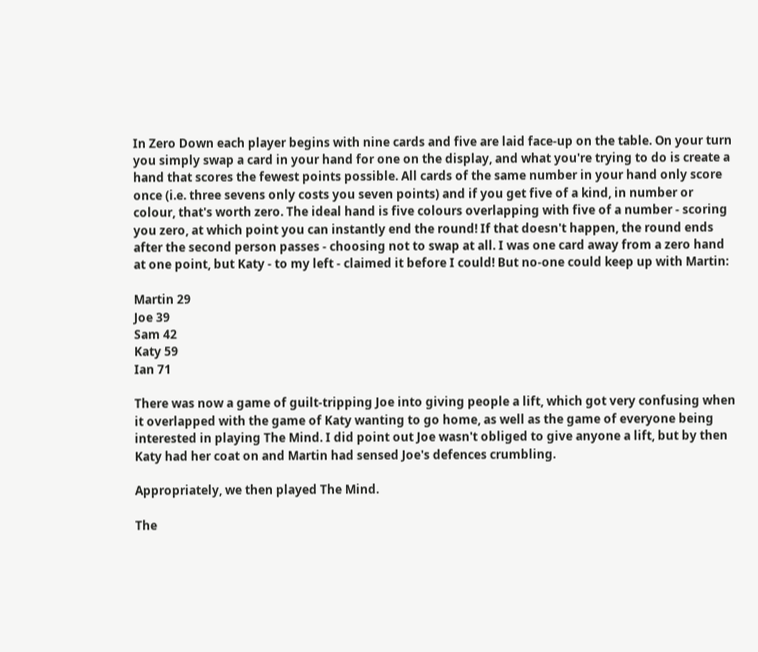In Zero Down each player begins with nine cards and five are laid face-up on the table. On your turn you simply swap a card in your hand for one on the display, and what you're trying to do is create a hand that scores the fewest points possible. All cards of the same number in your hand only score once (i.e. three sevens only costs you seven points) and if you get five of a kind, in number or colour, that's worth zero. The ideal hand is five colours overlapping with five of a number - scoring you zero, at which point you can instantly end the round! If that doesn't happen, the round ends after the second person passes - choosing not to swap at all. I was one card away from a zero hand at one point, but Katy - to my left - claimed it before I could! But no-one could keep up with Martin:

Martin 29
Joe 39
Sam 42
Katy 59
Ian 71

There was now a game of guilt-tripping Joe into giving people a lift, which got very confusing when it overlapped with the game of Katy wanting to go home, as well as the game of everyone being interested in playing The Mind. I did point out Joe wasn't obliged to give anyone a lift, but by then Katy had her coat on and Martin had sensed Joe's defences crumbling.

Appropriately, we then played The Mind.

The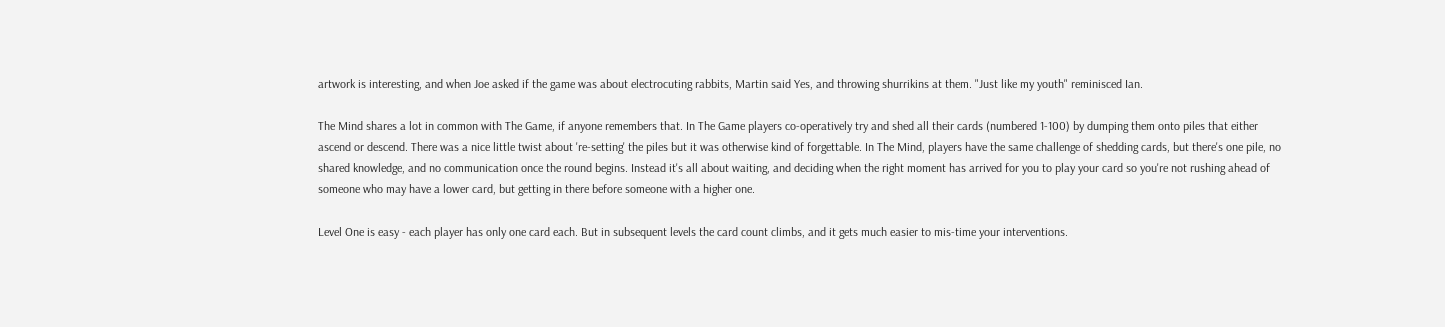artwork is interesting, and when Joe asked if the game was about electrocuting rabbits, Martin said Yes, and throwing shurrikins at them. "Just like my youth" reminisced Ian.

The Mind shares a lot in common with The Game, if anyone remembers that. In The Game players co-operatively try and shed all their cards (numbered 1-100) by dumping them onto piles that either ascend or descend. There was a nice little twist about 're-setting' the piles but it was otherwise kind of forgettable. In The Mind, players have the same challenge of shedding cards, but there's one pile, no shared knowledge, and no communication once the round begins. Instead it's all about waiting, and deciding when the right moment has arrived for you to play your card so you're not rushing ahead of someone who may have a lower card, but getting in there before someone with a higher one.

Level One is easy - each player has only one card each. But in subsequent levels the card count climbs, and it gets much easier to mis-time your interventions.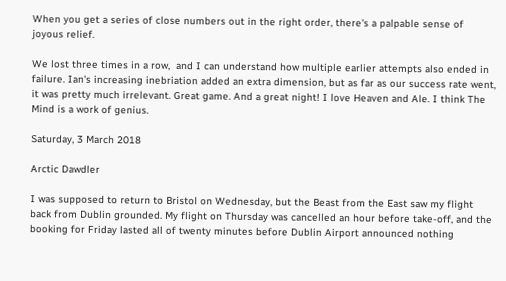When you get a series of close numbers out in the right order, there's a palpable sense of joyous relief.

We lost three times in a row,  and I can understand how multiple earlier attempts also ended in failure. Ian's increasing inebriation added an extra dimension, but as far as our success rate went, it was pretty much irrelevant. Great game. And a great night! I love Heaven and Ale. I think The Mind is a work of genius.

Saturday, 3 March 2018

Arctic Dawdler

I was supposed to return to Bristol on Wednesday, but the Beast from the East saw my flight back from Dublin grounded. My flight on Thursday was cancelled an hour before take-off, and the booking for Friday lasted all of twenty minutes before Dublin Airport announced nothing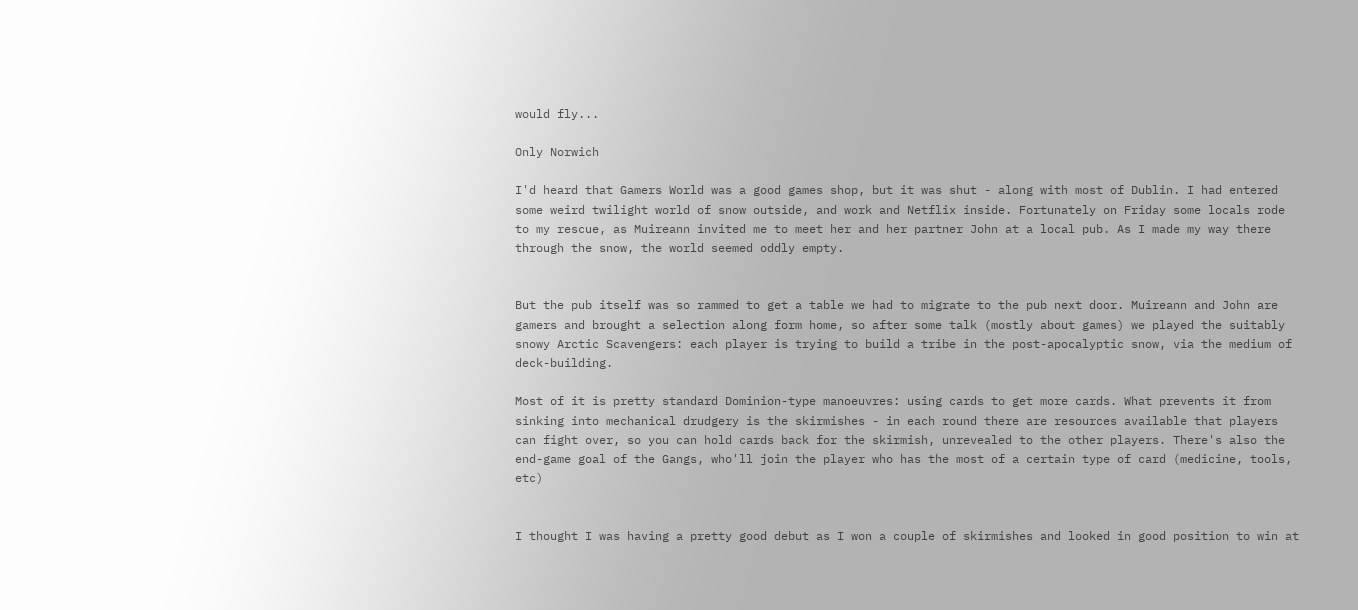would fly...

Only Norwich

I'd heard that Gamers World was a good games shop, but it was shut - along with most of Dublin. I had entered some weird twilight world of snow outside, and work and Netflix inside. Fortunately on Friday some locals rode to my rescue, as Muireann invited me to meet her and her partner John at a local pub. As I made my way there through the snow, the world seemed oddly empty.


But the pub itself was so rammed to get a table we had to migrate to the pub next door. Muireann and John are gamers and brought a selection along form home, so after some talk (mostly about games) we played the suitably snowy Arctic Scavengers: each player is trying to build a tribe in the post-apocalyptic snow, via the medium of deck-building.

Most of it is pretty standard Dominion-type manoeuvres: using cards to get more cards. What prevents it from sinking into mechanical drudgery is the skirmishes - in each round there are resources available that players can fight over, so you can hold cards back for the skirmish, unrevealed to the other players. There's also the end-game goal of the Gangs, who'll join the player who has the most of a certain type of card (medicine, tools, etc)


I thought I was having a pretty good debut as I won a couple of skirmishes and looked in good position to win at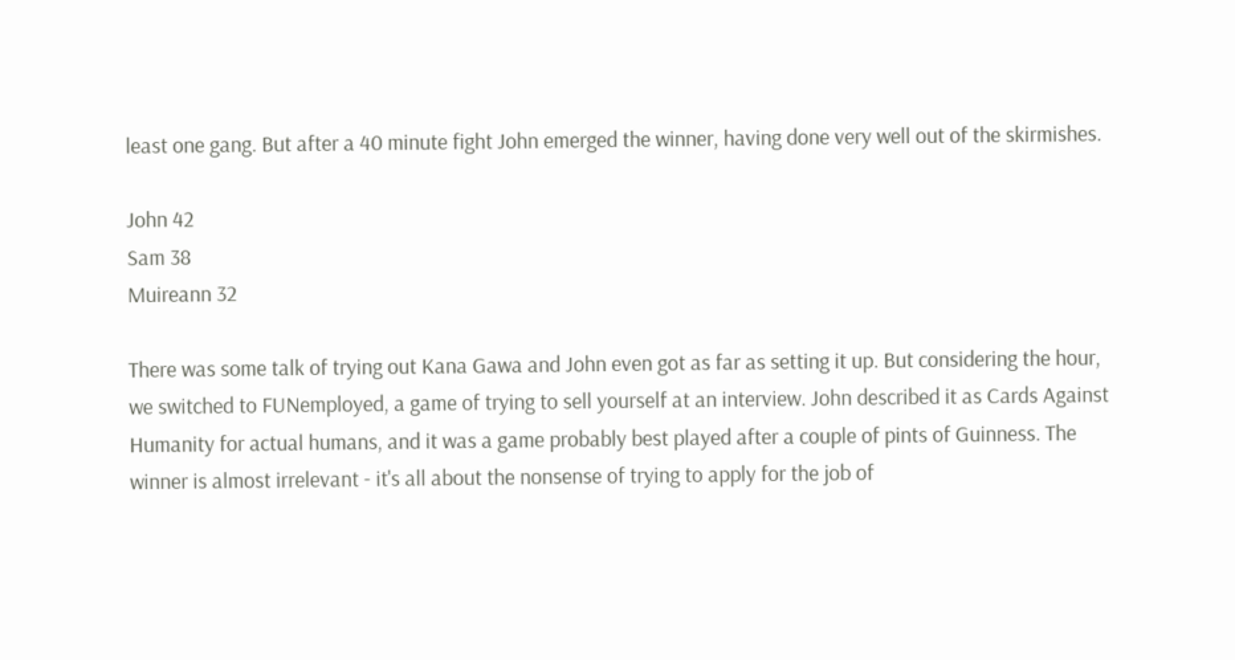least one gang. But after a 40 minute fight John emerged the winner, having done very well out of the skirmishes.

John 42
Sam 38
Muireann 32

There was some talk of trying out Kana Gawa and John even got as far as setting it up. But considering the hour, we switched to FUNemployed, a game of trying to sell yourself at an interview. John described it as Cards Against Humanity for actual humans, and it was a game probably best played after a couple of pints of Guinness. The winner is almost irrelevant - it's all about the nonsense of trying to apply for the job of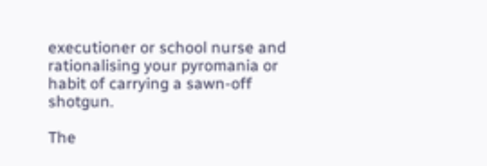executioner or school nurse and rationalising your pyromania or habit of carrying a sawn-off shotgun.

The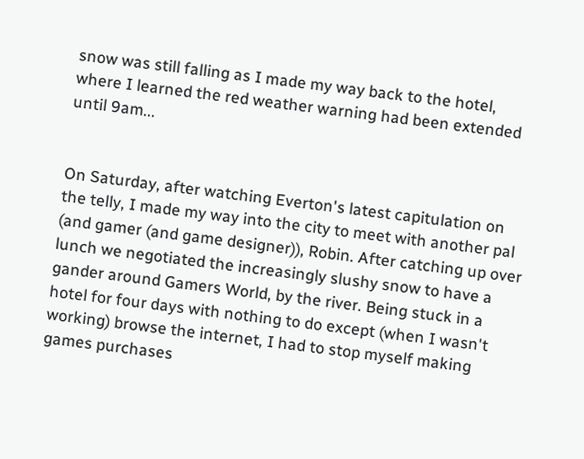snow was still falling as I made my way back to the hotel, where I learned the red weather warning had been extended until 9am...


On Saturday, after watching Everton's latest capitulation on the telly, I made my way into the city to meet with another pal (and gamer (and game designer)), Robin. After catching up over lunch we negotiated the increasingly slushy snow to have a gander around Gamers World, by the river. Being stuck in a hotel for four days with nothing to do except (when I wasn't working) browse the internet, I had to stop myself making games purchases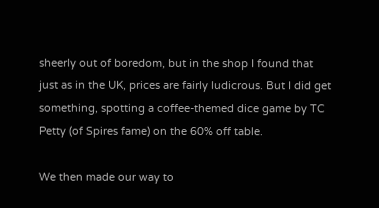sheerly out of boredom, but in the shop I found that just as in the UK, prices are fairly ludicrous. But I did get something, spotting a coffee-themed dice game by TC Petty (of Spires fame) on the 60% off table.

We then made our way to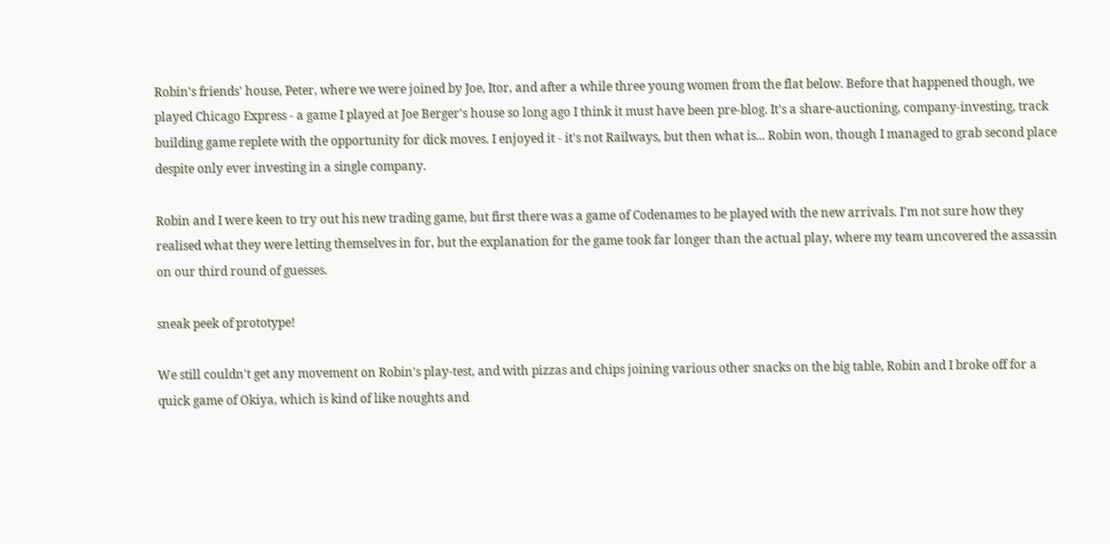Robin's friends' house, Peter, where we were joined by Joe, Itor, and after a while three young women from the flat below. Before that happened though, we played Chicago Express - a game I played at Joe Berger's house so long ago I think it must have been pre-blog. It's a share-auctioning, company-investing, track building game replete with the opportunity for dick moves. I enjoyed it - it's not Railways, but then what is... Robin won, though I managed to grab second place despite only ever investing in a single company.

Robin and I were keen to try out his new trading game, but first there was a game of Codenames to be played with the new arrivals. I'm not sure how they realised what they were letting themselves in for, but the explanation for the game took far longer than the actual play, where my team uncovered the assassin on our third round of guesses.

sneak peek of prototype!

We still couldn't get any movement on Robin's play-test, and with pizzas and chips joining various other snacks on the big table, Robin and I broke off for a quick game of Okiya, which is kind of like noughts and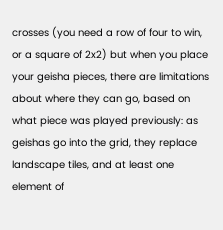crosses (you need a row of four to win, or a square of 2x2) but when you place your geisha pieces, there are limitations about where they can go, based on what piece was played previously: as geishas go into the grid, they replace landscape tiles, and at least one element of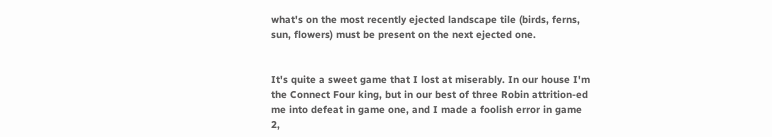what's on the most recently ejected landscape tile (birds, ferns, sun, flowers) must be present on the next ejected one.


It's quite a sweet game that I lost at miserably. In our house I'm the Connect Four king, but in our best of three Robin attrition-ed me into defeat in game one, and I made a foolish error in game 2,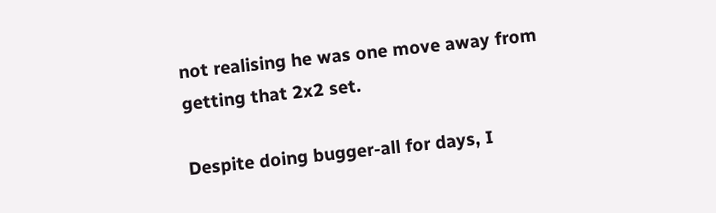not realising he was one move away from getting that 2x2 set.

Despite doing bugger-all for days, I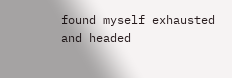found myself exhausted and headed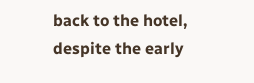back to the hotel, despite the early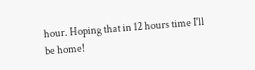hour. Hoping that in 12 hours time I'll be home!